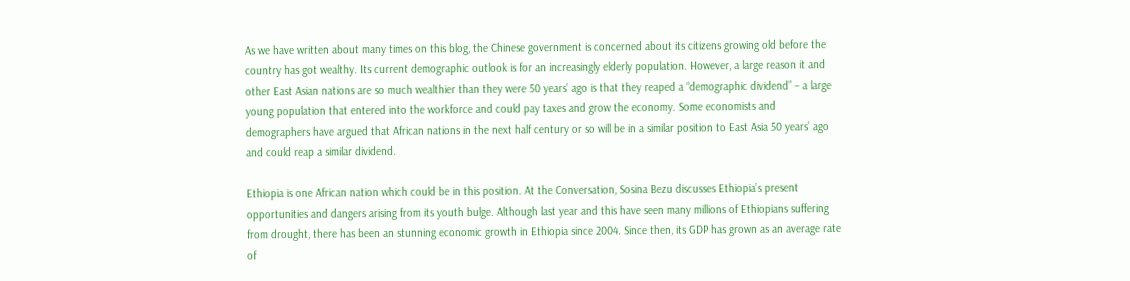As we have written about many times on this blog, the Chinese government is concerned about its citizens growing old before the country has got wealthy. Its current demographic outlook is for an increasingly elderly population. However, a large reason it and other East Asian nations are so much wealthier than they were 50 years’ ago is that they reaped a “demographic dividend” – a large young population that entered into the workforce and could pay taxes and grow the economy. Some economists and demographers have argued that African nations in the next half century or so will be in a similar position to East Asia 50 years’ ago and could reap a similar dividend.

Ethiopia is one African nation which could be in this position. At the Conversation, Sosina Bezu discusses Ethiopia’s present opportunities and dangers arising from its youth bulge. Although last year and this have seen many millions of Ethiopians suffering from drought, there has been an stunning economic growth in Ethiopia since 2004. Since then, its GDP has grown as an average rate of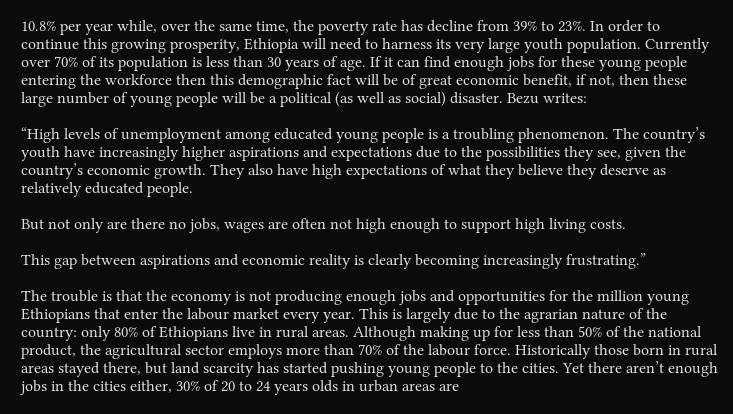10.8% per year while, over the same time, the poverty rate has decline from 39% to 23%. In order to continue this growing prosperity, Ethiopia will need to harness its very large youth population. Currently over 70% of its population is less than 30 years of age. If it can find enough jobs for these young people entering the workforce then this demographic fact will be of great economic benefit, if not, then these large number of young people will be a political (as well as social) disaster. Bezu writes:

“High levels of unemployment among educated young people is a troubling phenomenon. The country’s youth have increasingly higher aspirations and expectations due to the possibilities they see, given the country’s economic growth. They also have high expectations of what they believe they deserve as relatively educated people.

But not only are there no jobs, wages are often not high enough to support high living costs.

This gap between aspirations and economic reality is clearly becoming increasingly frustrating.”

The trouble is that the economy is not producing enough jobs and opportunities for the million young Ethiopians that enter the labour market every year. This is largely due to the agrarian nature of the country: only 80% of Ethiopians live in rural areas. Although making up for less than 50% of the national product, the agricultural sector employs more than 70% of the labour force. Historically those born in rural areas stayed there, but land scarcity has started pushing young people to the cities. Yet there aren’t enough jobs in the cities either, 30% of 20 to 24 years olds in urban areas are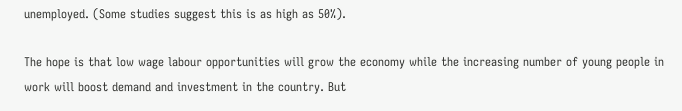unemployed. (Some studies suggest this is as high as 50%).

The hope is that low wage labour opportunities will grow the economy while the increasing number of young people in work will boost demand and investment in the country. But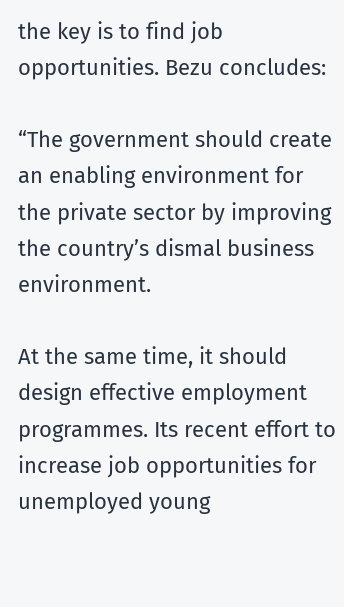the key is to find job opportunities. Bezu concludes:

“The government should create an enabling environment for the private sector by improving the country’s dismal business environment.

At the same time, it should design effective employment programmes. Its recent effort to increase job opportunities for unemployed young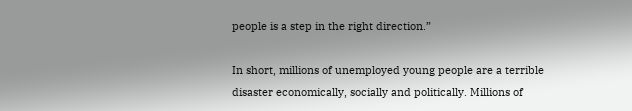people is a step in the right direction.”

In short, millions of unemployed young people are a terrible disaster economically, socially and politically. Millions of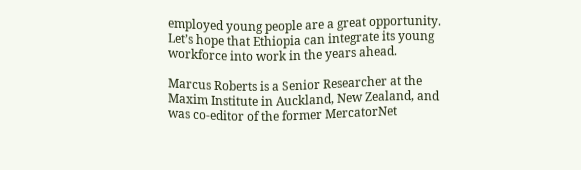employed young people are a great opportunity. Let’s hope that Ethiopia can integrate its young workforce into work in the years ahead.

Marcus Roberts is a Senior Researcher at the Maxim Institute in Auckland, New Zealand, and was co-editor of the former MercatorNet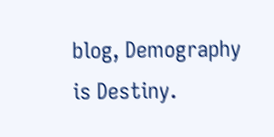blog, Demography is Destiny.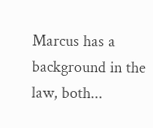Marcus has a background in the law, both...